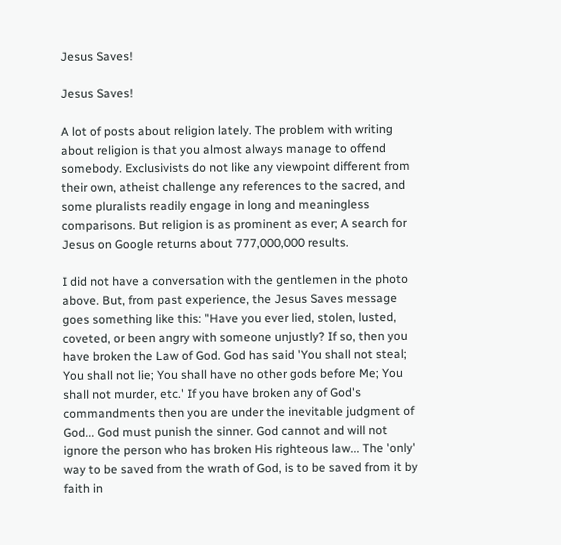Jesus Saves!

Jesus Saves!

A lot of posts about religion lately. The problem with writing about religion is that you almost always manage to offend somebody. Exclusivists do not like any viewpoint different from their own, atheist challenge any references to the sacred, and some pluralists readily engage in long and meaningless comparisons. But religion is as prominent as ever; A search for Jesus on Google returns about 777,000,000 results.

I did not have a conversation with the gentlemen in the photo above. But, from past experience, the Jesus Saves message goes something like this: "Have you ever lied, stolen, lusted, coveted, or been angry with someone unjustly? If so, then you have broken the Law of God. God has said 'You shall not steal; You shall not lie; You shall have no other gods before Me; You shall not murder, etc.' If you have broken any of God's commandments then you are under the inevitable judgment of God... God must punish the sinner. God cannot and will not ignore the person who has broken His righteous law... The 'only' way to be saved from the wrath of God, is to be saved from it by faith in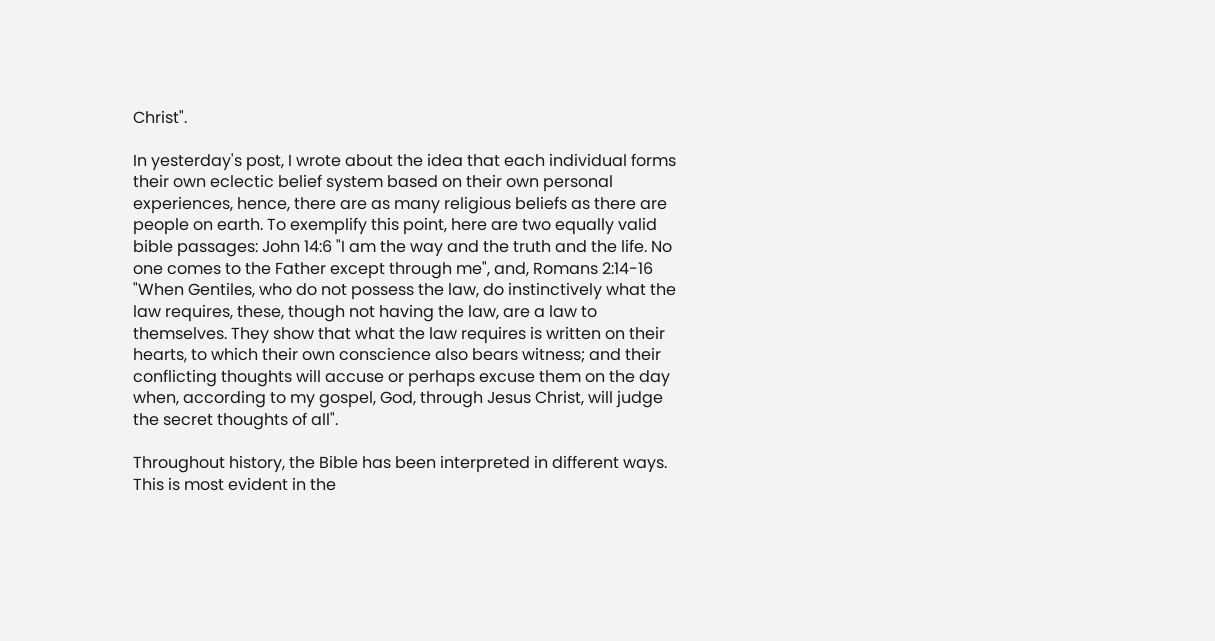Christ".

In yesterday's post, I wrote about the idea that each individual forms their own eclectic belief system based on their own personal experiences, hence, there are as many religious beliefs as there are people on earth. To exemplify this point, here are two equally valid bible passages: John 14:6 "I am the way and the truth and the life. No one comes to the Father except through me", and, Romans 2:14-16 "When Gentiles, who do not possess the law, do instinctively what the law requires, these, though not having the law, are a law to themselves. They show that what the law requires is written on their hearts, to which their own conscience also bears witness; and their conflicting thoughts will accuse or perhaps excuse them on the day when, according to my gospel, God, through Jesus Christ, will judge the secret thoughts of all".

Throughout history, the Bible has been interpreted in different ways. This is most evident in the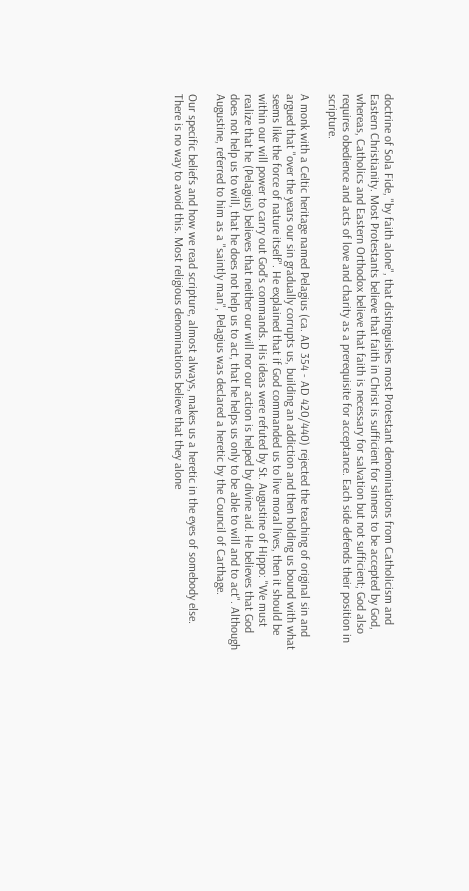doctrine of Sola Fide, "by faith alone", that distinguishes most Protestant denominations from Catholicism and Eastern Christianity. Most Protestants believe that faith in Christ is sufficient for sinners to be accepted by God, whereas, Catholics and Eastern Orthodox believe that faith is necessary for salvation but not sufficient; God also requires obedience and acts of love and charity as a prerequisite for acceptance. Each side defends their position in scripture.

A monk with a Celtic heritage named Pelagius (ca. AD 354 - AD 420/440) rejected the teaching of original sin and argued that "over the years our sin gradually corrupts us, building an addiction and then holding us bound with what seems like the force of nature itself". He explained that if God commanded us to live moral lives, then it should be within our will power to carry out God's commands. His ideas were refuted by St. Augustine of Hippo: "We must realize that he (Pelagius) believes that neither our will nor our action is helped by divine aid. He believes that God does not help us to will, that he does not help us to act, that he helps us only to be able to will and to act". Although Augustine, referred to him as a "saintly man", Pelagius was declared a heretic by the Council of Carthage.

Our specific beliefs and how we read scripture, almost always, makes us a heretic in the eyes of somebody else. There is no way to avoid this. Most religious denominations believe that they alone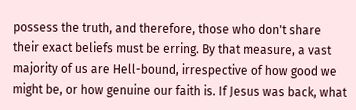possess the truth, and therefore, those who don't share their exact beliefs must be erring. By that measure, a vast majority of us are Hell-bound, irrespective of how good we might be, or how genuine our faith is. If Jesus was back, what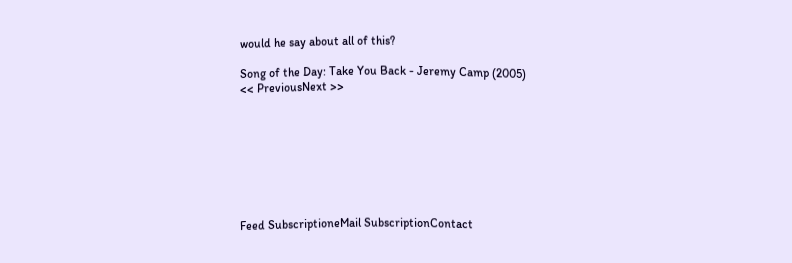would he say about all of this?

Song of the Day: Take You Back - Jeremy Camp (2005)
<< PreviousNext >>








Feed SubscriptioneMail SubscriptionContact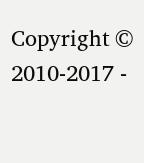Copyright © 2010-2017 -